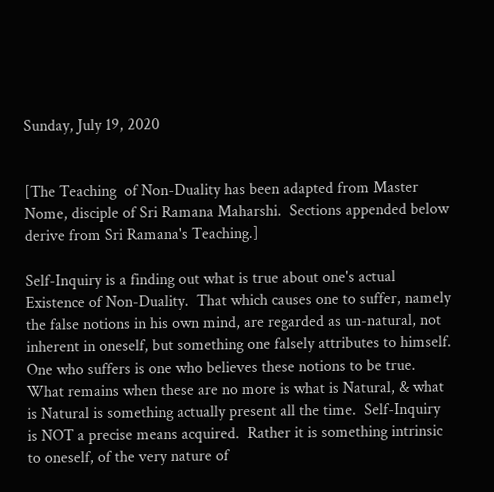Sunday, July 19, 2020


[The Teaching  of Non-Duality has been adapted from Master Nome, disciple of Sri Ramana Maharshi.  Sections appended below derive from Sri Ramana's Teaching.]

Self-Inquiry is a finding out what is true about one's actual Existence of Non-Duality.  That which causes one to suffer, namely the false notions in his own mind, are regarded as un-natural, not inherent in oneself, but something one falsely attributes to himself.  One who suffers is one who believes these notions to be true.  What remains when these are no more is what is Natural, & what is Natural is something actually present all the time.  Self-Inquiry is NOT a precise means acquired.  Rather it is something intrinsic to oneself, of the very nature of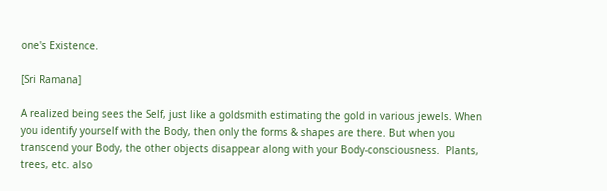one's Existence.

[Sri Ramana]

A realized being sees the Self, just like a goldsmith estimating the gold in various jewels. When you identify yourself with the Body, then only the forms & shapes are there. But when you transcend your Body, the other objects disappear along with your Body-consciousness.  Plants, trees, etc. also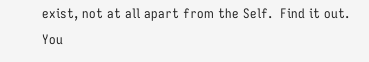exist, not at all apart from the Self.  Find it out. You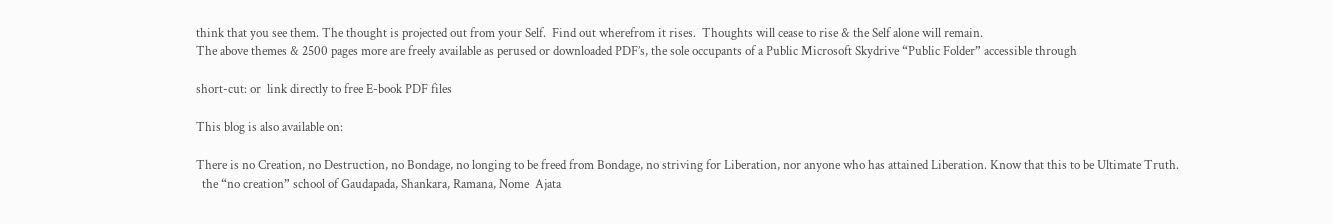think that you see them. The thought is projected out from your Self.  Find out wherefrom it rises.  Thoughts will cease to rise & the Self alone will remain.
The above themes & 2500 pages more are freely available as perused or downloaded PDF’s, the sole occupants of a Public Microsoft Skydrive “Public Folder” accessible through

short-cut: or  link directly to free E-book PDF files

This blog is also available on:

There is no Creation, no Destruction, no Bondage, no longing to be freed from Bondage, no striving for Liberation, nor anyone who has attained Liberation. Know that this to be Ultimate Truth.
  the “no creation” school of Gaudapada, Shankara, Ramana, Nome  Ajata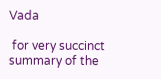Vada

 for very succinct summary of the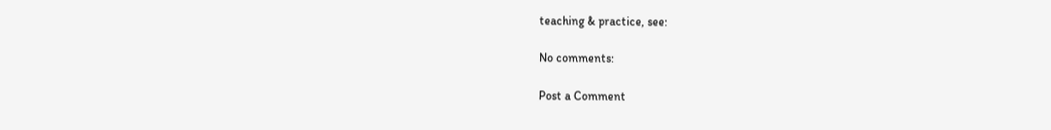teaching & practice, see:

No comments:

Post a Comment